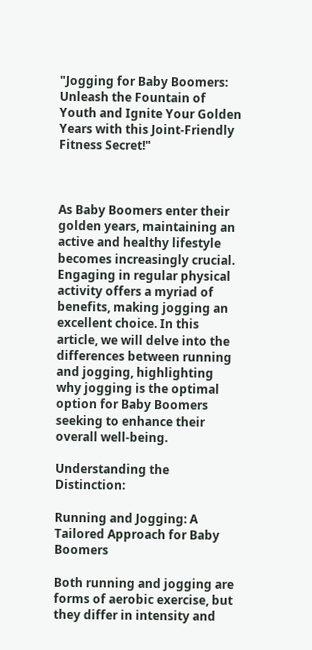"Jogging for Baby Boomers: Unleash the Fountain of Youth and Ignite Your Golden Years with this Joint-Friendly Fitness Secret!"



As Baby Boomers enter their golden years, maintaining an active and healthy lifestyle becomes increasingly crucial. Engaging in regular physical activity offers a myriad of benefits, making jogging an excellent choice. In this article, we will delve into the differences between running and jogging, highlighting why jogging is the optimal option for Baby Boomers seeking to enhance their overall well-being.

Understanding the Distinction:

Running and Jogging: A Tailored Approach for Baby Boomers

Both running and jogging are forms of aerobic exercise, but they differ in intensity and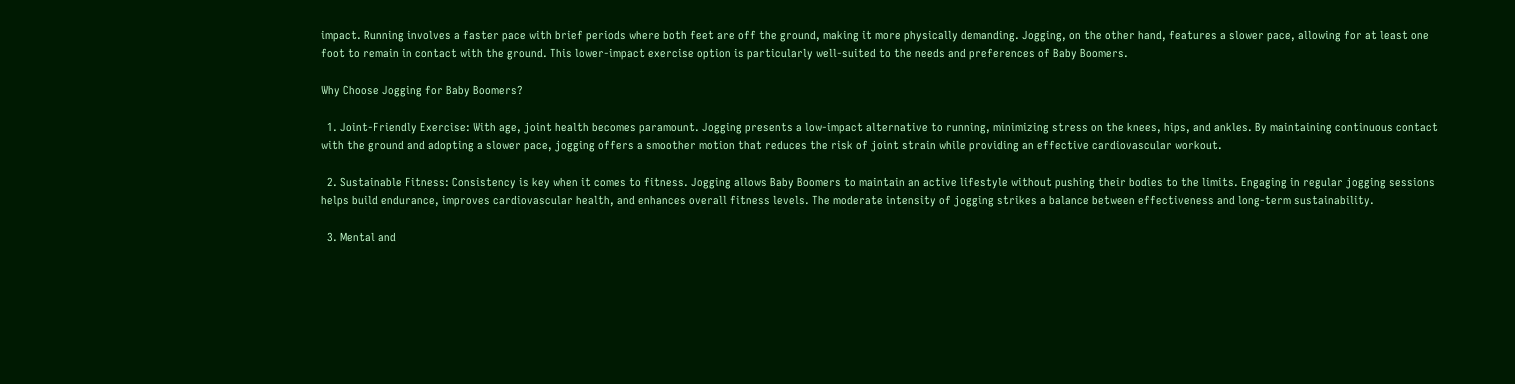impact. Running involves a faster pace with brief periods where both feet are off the ground, making it more physically demanding. Jogging, on the other hand, features a slower pace, allowing for at least one foot to remain in contact with the ground. This lower-impact exercise option is particularly well-suited to the needs and preferences of Baby Boomers.

Why Choose Jogging for Baby Boomers?

  1. Joint-Friendly Exercise: With age, joint health becomes paramount. Jogging presents a low-impact alternative to running, minimizing stress on the knees, hips, and ankles. By maintaining continuous contact with the ground and adopting a slower pace, jogging offers a smoother motion that reduces the risk of joint strain while providing an effective cardiovascular workout.

  2. Sustainable Fitness: Consistency is key when it comes to fitness. Jogging allows Baby Boomers to maintain an active lifestyle without pushing their bodies to the limits. Engaging in regular jogging sessions helps build endurance, improves cardiovascular health, and enhances overall fitness levels. The moderate intensity of jogging strikes a balance between effectiveness and long-term sustainability.

  3. Mental and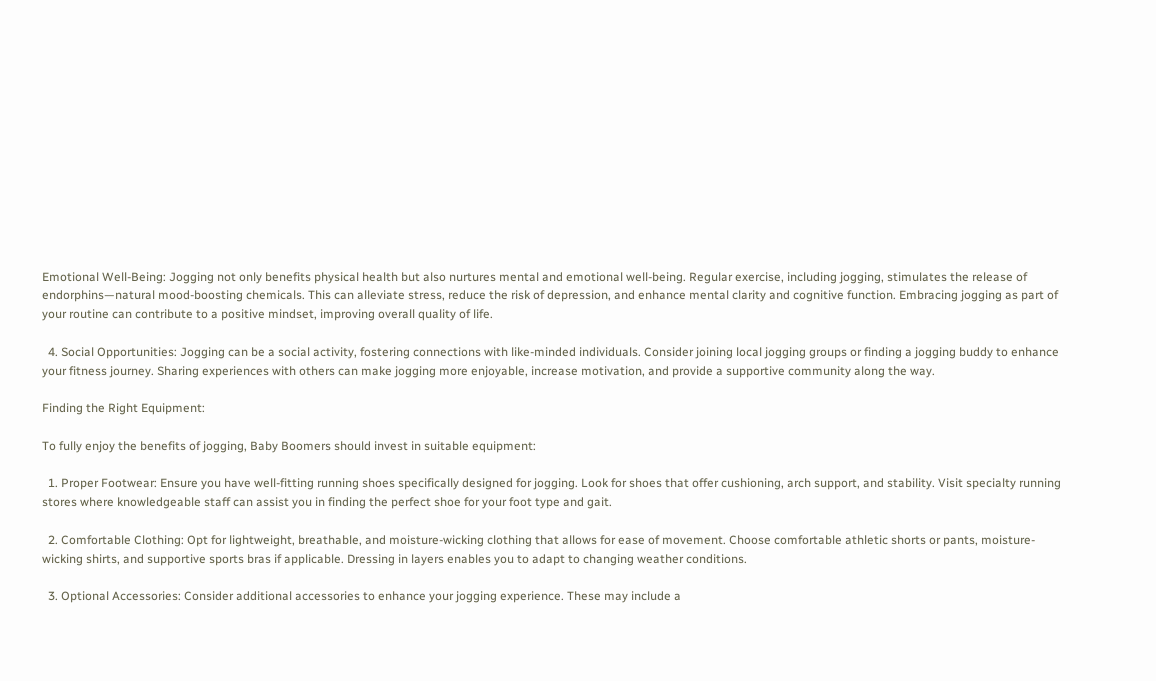Emotional Well-Being: Jogging not only benefits physical health but also nurtures mental and emotional well-being. Regular exercise, including jogging, stimulates the release of endorphins—natural mood-boosting chemicals. This can alleviate stress, reduce the risk of depression, and enhance mental clarity and cognitive function. Embracing jogging as part of your routine can contribute to a positive mindset, improving overall quality of life.

  4. Social Opportunities: Jogging can be a social activity, fostering connections with like-minded individuals. Consider joining local jogging groups or finding a jogging buddy to enhance your fitness journey. Sharing experiences with others can make jogging more enjoyable, increase motivation, and provide a supportive community along the way.

Finding the Right Equipment:

To fully enjoy the benefits of jogging, Baby Boomers should invest in suitable equipment:

  1. Proper Footwear: Ensure you have well-fitting running shoes specifically designed for jogging. Look for shoes that offer cushioning, arch support, and stability. Visit specialty running stores where knowledgeable staff can assist you in finding the perfect shoe for your foot type and gait.

  2. Comfortable Clothing: Opt for lightweight, breathable, and moisture-wicking clothing that allows for ease of movement. Choose comfortable athletic shorts or pants, moisture-wicking shirts, and supportive sports bras if applicable. Dressing in layers enables you to adapt to changing weather conditions.

  3. Optional Accessories: Consider additional accessories to enhance your jogging experience. These may include a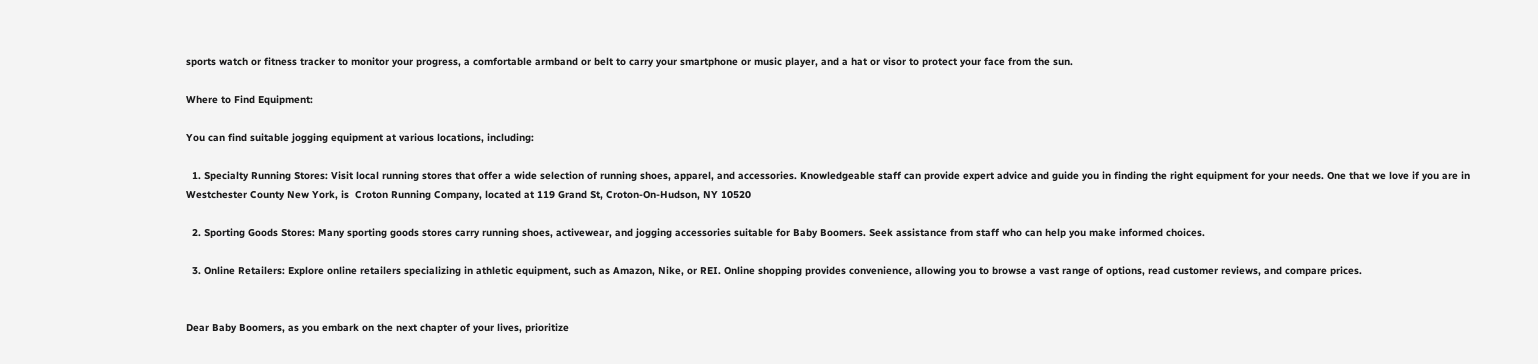sports watch or fitness tracker to monitor your progress, a comfortable armband or belt to carry your smartphone or music player, and a hat or visor to protect your face from the sun.

Where to Find Equipment:

You can find suitable jogging equipment at various locations, including:

  1. Specialty Running Stores: Visit local running stores that offer a wide selection of running shoes, apparel, and accessories. Knowledgeable staff can provide expert advice and guide you in finding the right equipment for your needs. One that we love if you are in Westchester County New York, is  Croton Running Company, located at 119 Grand St, Croton-On-Hudson, NY 10520

  2. Sporting Goods Stores: Many sporting goods stores carry running shoes, activewear, and jogging accessories suitable for Baby Boomers. Seek assistance from staff who can help you make informed choices.

  3. Online Retailers: Explore online retailers specializing in athletic equipment, such as Amazon, Nike, or REI. Online shopping provides convenience, allowing you to browse a vast range of options, read customer reviews, and compare prices.


Dear Baby Boomers, as you embark on the next chapter of your lives, prioritize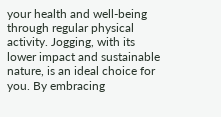your health and well-being through regular physical activity. Jogging, with its lower impact and sustainable nature, is an ideal choice for you. By embracing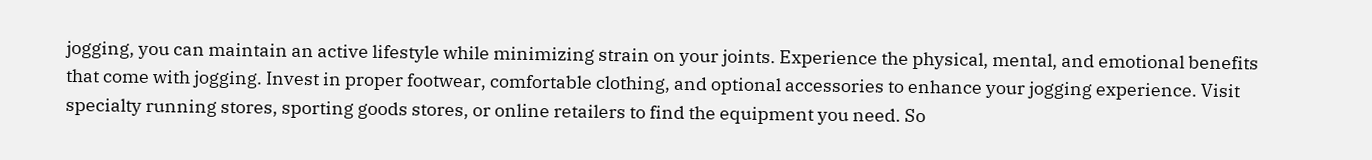jogging, you can maintain an active lifestyle while minimizing strain on your joints. Experience the physical, mental, and emotional benefits that come with jogging. Invest in proper footwear, comfortable clothing, and optional accessories to enhance your jogging experience. Visit specialty running stores, sporting goods stores, or online retailers to find the equipment you need. So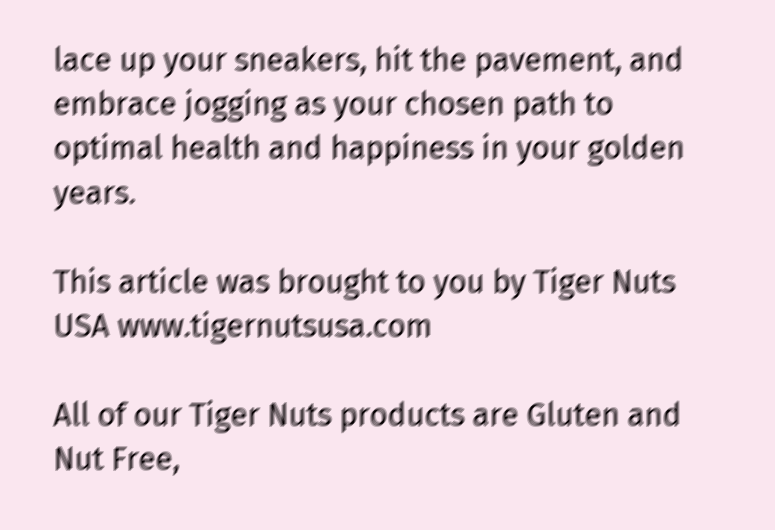lace up your sneakers, hit the pavement, and embrace jogging as your chosen path to optimal health and happiness in your golden years.

This article was brought to you by Tiger Nuts USA www.tigernutsusa.com

All of our Tiger Nuts products are Gluten and Nut Free,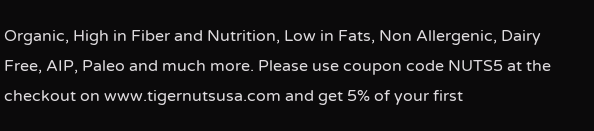Organic, High in Fiber and Nutrition, Low in Fats, Non Allergenic, Dairy Free, AIP, Paleo and much more. Please use coupon code NUTS5 at the checkout on www.tigernutsusa.com and get 5% of your first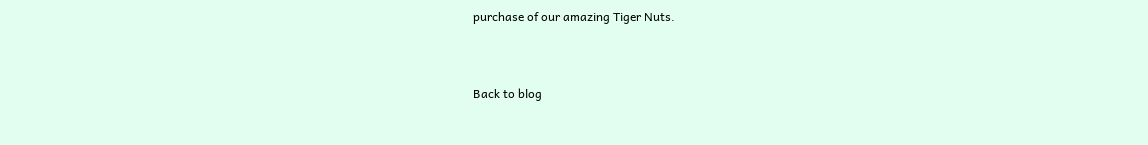purchase of our amazing Tiger Nuts.


Back to blog